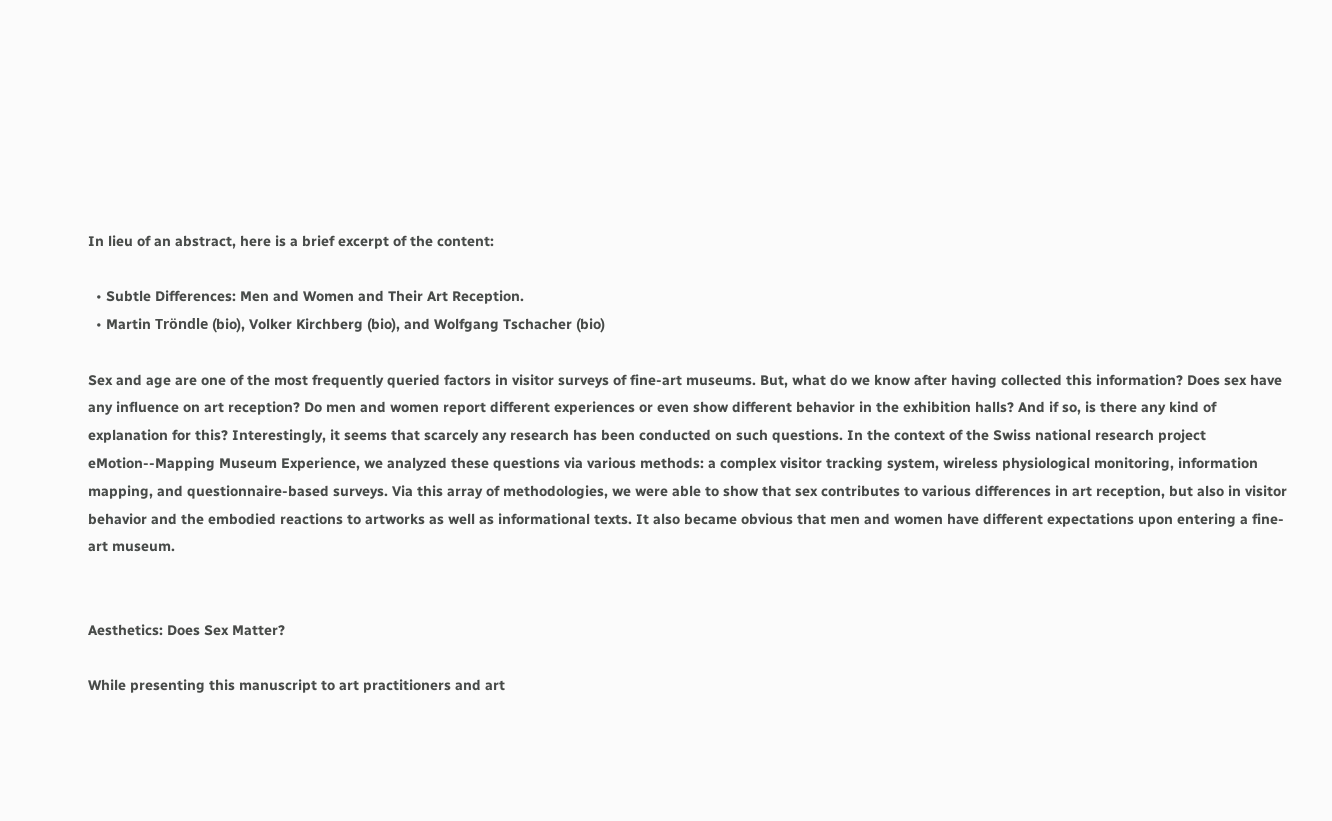In lieu of an abstract, here is a brief excerpt of the content:

  • Subtle Differences: Men and Women and Their Art Reception.
  • Martin Tröndle (bio), Volker Kirchberg (bio), and Wolfgang Tschacher (bio)

Sex and age are one of the most frequently queried factors in visitor surveys of fine-art museums. But, what do we know after having collected this information? Does sex have any influence on art reception? Do men and women report different experiences or even show different behavior in the exhibition halls? And if so, is there any kind of explanation for this? Interestingly, it seems that scarcely any research has been conducted on such questions. In the context of the Swiss national research project eMotion--Mapping Museum Experience, we analyzed these questions via various methods: a complex visitor tracking system, wireless physiological monitoring, information mapping, and questionnaire-based surveys. Via this array of methodologies, we were able to show that sex contributes to various differences in art reception, but also in visitor behavior and the embodied reactions to artworks as well as informational texts. It also became obvious that men and women have different expectations upon entering a fine-art museum.


Aesthetics: Does Sex Matter?

While presenting this manuscript to art practitioners and art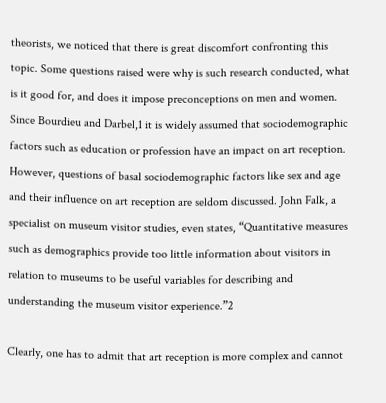theorists, we noticed that there is great discomfort confronting this topic. Some questions raised were why is such research conducted, what is it good for, and does it impose preconceptions on men and women. Since Bourdieu and Darbel,1 it is widely assumed that sociodemographic factors such as education or profession have an impact on art reception. However, questions of basal sociodemographic factors like sex and age and their influence on art reception are seldom discussed. John Falk, a specialist on museum visitor studies, even states, “Quantitative measures such as demographics provide too little information about visitors in relation to museums to be useful variables for describing and understanding the museum visitor experience.”2

Clearly, one has to admit that art reception is more complex and cannot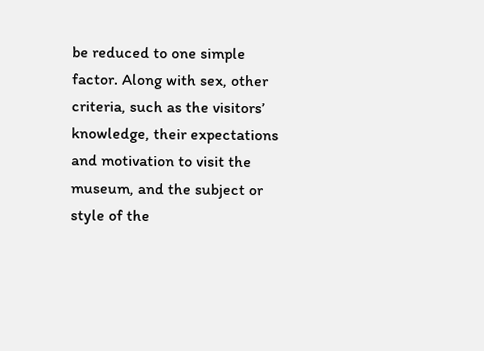be reduced to one simple factor. Along with sex, other criteria, such as the visitors’ knowledge, their expectations and motivation to visit the museum, and the subject or style of the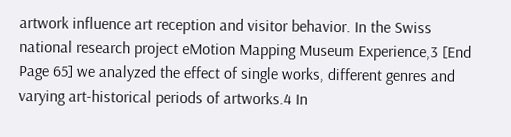artwork influence art reception and visitor behavior. In the Swiss national research project eMotion Mapping Museum Experience,3 [End Page 65] we analyzed the effect of single works, different genres and varying art-historical periods of artworks.4 In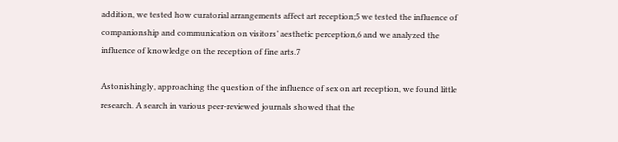addition, we tested how curatorial arrangements affect art reception;5 we tested the influence of companionship and communication on visitors’ aesthetic perception,6 and we analyzed the influence of knowledge on the reception of fine arts.7

Astonishingly, approaching the question of the influence of sex on art reception, we found little research. A search in various peer-reviewed journals showed that the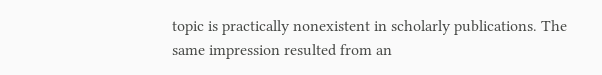topic is practically nonexistent in scholarly publications. The same impression resulted from an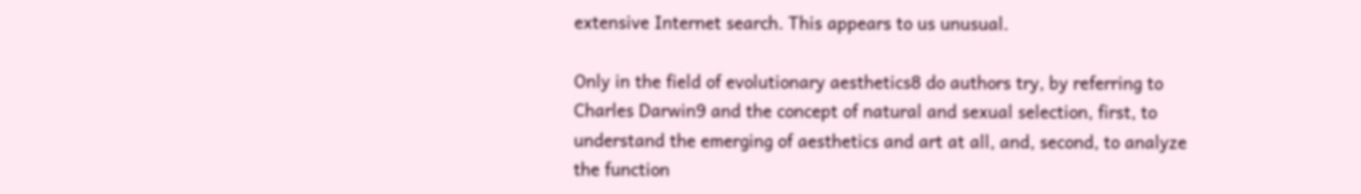extensive Internet search. This appears to us unusual.

Only in the field of evolutionary aesthetics8 do authors try, by referring to Charles Darwin9 and the concept of natural and sexual selection, first, to understand the emerging of aesthetics and art at all, and, second, to analyze the function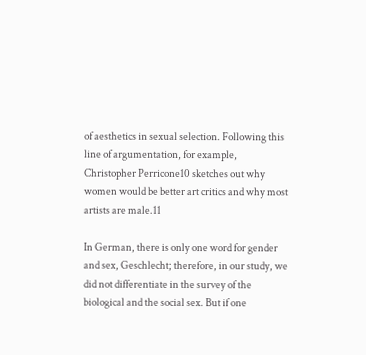of aesthetics in sexual selection. Following this line of argumentation, for example, Christopher Perricone10 sketches out why women would be better art critics and why most artists are male.11

In German, there is only one word for gender and sex, Geschlecht; therefore, in our study, we did not differentiate in the survey of the biological and the social sex. But if one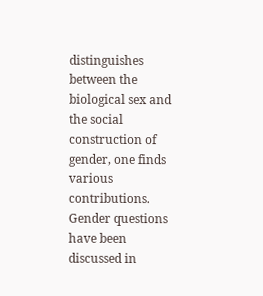distinguishes between the biological sex and the social construction of gender, one finds various contributions. Gender questions have been discussed in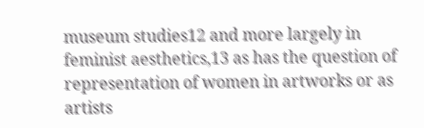museum studies12 and more largely in feminist aesthetics,13 as has the question of representation of women in artworks or as artists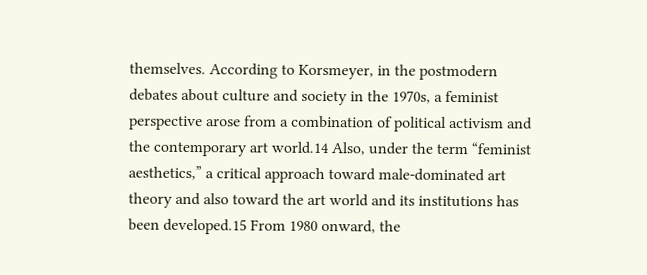themselves. According to Korsmeyer, in the postmodern debates about culture and society in the 1970s, a feminist perspective arose from a combination of political activism and the contemporary art world.14 Also, under the term “feminist aesthetics,” a critical approach toward male-dominated art theory and also toward the art world and its institutions has been developed.15 From 1980 onward, the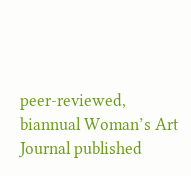peer-reviewed, biannual Woman’s Art Journal published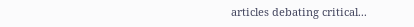articles debating critical...